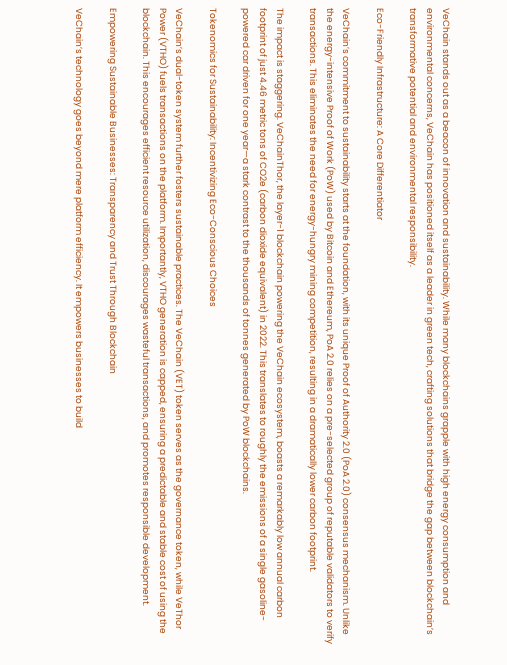VeChain stands out as a beacon of innovation and sustainability. While many blockchains grapple with high energy consumption and environmental concerns, VeChain has positioned itself as a leader in green tech, crafting solutions that bridge the gap between blockchain’s transformative potential and environmental responsibility.

Eco-Friendly Infrastructure: A Core Differentiator

VeChain’s commitment to sustainability starts at the foundation, with its unique Proof of Authority 2.0 (PoA 2.0) consensus mechanism. Unlike the energy-intensive Proof of Work (PoW) used by Bitcoin and Ethereum, PoA 2.0 relies on a pre-selected group of reputable validators to verify transactions. This eliminates the need for energy-hungry mining competition, resulting in a dramatically lower carbon footprint.

The impact is staggering. VeChainThor, the layer-1 blockchain powering the VeChain ecosystem, boasts a remarkably low annual carbon footprint of just 4.46 metric tons of CO2e (carbon dioxide equivalent) in 2022. This translates to roughly the emissions of a single gasoline-powered car driven for one year—a stark contrast to the thousands of tonnes generated by PoW blockchains.

Tokenomics for Sustainability: Incentivizing Eco-Conscious Choices

VeChain’s dual-token system further fosters sustainable practices. The VeChain (VET) token serves as the governance token, while VeThor Power (VTHO) fuels transactions on the platform. Importantly, VTHO generation is capped, ensuring a predictable and stable cost of using the blockchain. This encourages efficient resource utilization, discourages wasteful transactions, and promotes responsible development.

Empowering Sustainable Businesses: Transparency and Trust Through Blockchain

VeChain’s technology goes beyond mere platform efficiency. It empowers businesses to build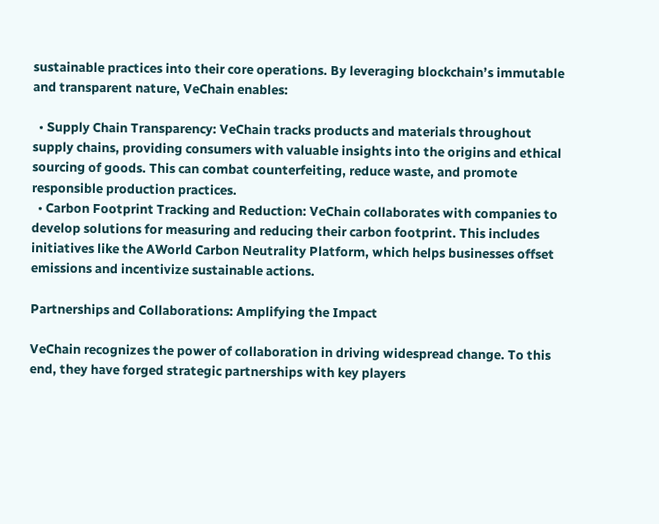sustainable practices into their core operations. By leveraging blockchain’s immutable and transparent nature, VeChain enables:

  • Supply Chain Transparency: VeChain tracks products and materials throughout supply chains, providing consumers with valuable insights into the origins and ethical sourcing of goods. This can combat counterfeiting, reduce waste, and promote responsible production practices.
  • Carbon Footprint Tracking and Reduction: VeChain collaborates with companies to develop solutions for measuring and reducing their carbon footprint. This includes initiatives like the AWorld Carbon Neutrality Platform, which helps businesses offset emissions and incentivize sustainable actions.

Partnerships and Collaborations: Amplifying the Impact

VeChain recognizes the power of collaboration in driving widespread change. To this end, they have forged strategic partnerships with key players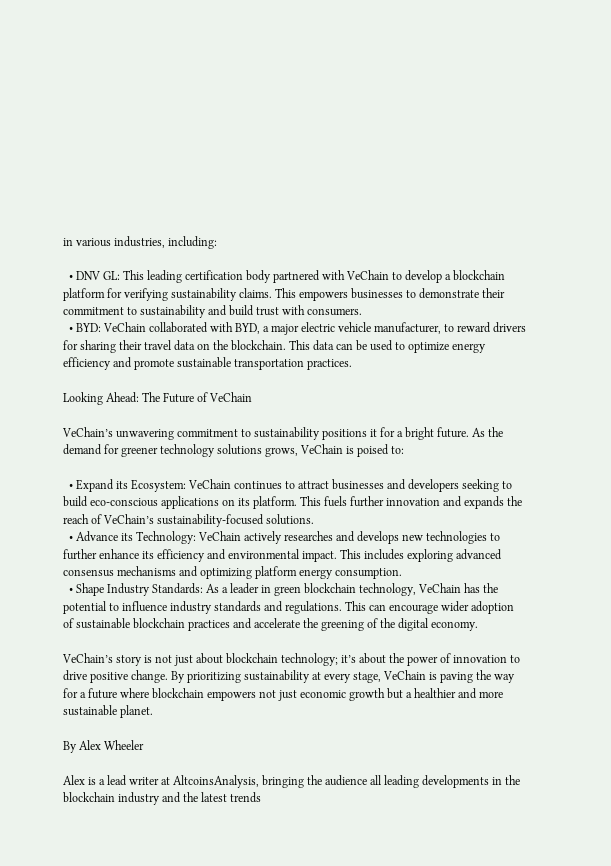in various industries, including:

  • DNV GL: This leading certification body partnered with VeChain to develop a blockchain platform for verifying sustainability claims. This empowers businesses to demonstrate their commitment to sustainability and build trust with consumers.
  • BYD: VeChain collaborated with BYD, a major electric vehicle manufacturer, to reward drivers for sharing their travel data on the blockchain. This data can be used to optimize energy efficiency and promote sustainable transportation practices.

Looking Ahead: The Future of VeChain

VeChain’s unwavering commitment to sustainability positions it for a bright future. As the demand for greener technology solutions grows, VeChain is poised to:

  • Expand its Ecosystem: VeChain continues to attract businesses and developers seeking to build eco-conscious applications on its platform. This fuels further innovation and expands the reach of VeChain’s sustainability-focused solutions.
  • Advance its Technology: VeChain actively researches and develops new technologies to further enhance its efficiency and environmental impact. This includes exploring advanced consensus mechanisms and optimizing platform energy consumption.
  • Shape Industry Standards: As a leader in green blockchain technology, VeChain has the potential to influence industry standards and regulations. This can encourage wider adoption of sustainable blockchain practices and accelerate the greening of the digital economy.

VeChain’s story is not just about blockchain technology; it’s about the power of innovation to drive positive change. By prioritizing sustainability at every stage, VeChain is paving the way for a future where blockchain empowers not just economic growth but a healthier and more sustainable planet.

By Alex Wheeler

Alex is a lead writer at AltcoinsAnalysis, bringing the audience all leading developments in the blockchain industry and the latest trends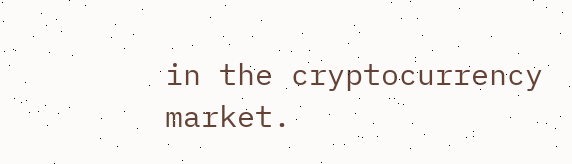in the cryptocurrency market.